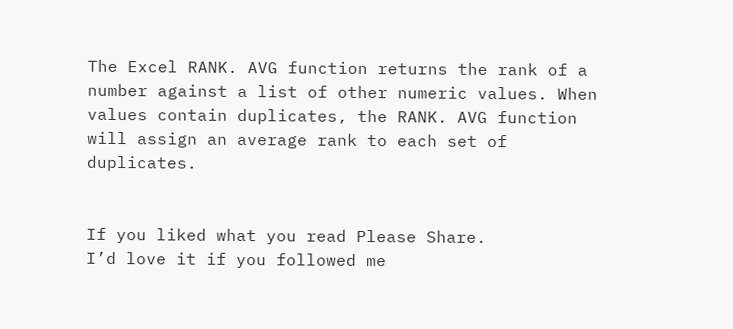The Excel RANK. AVG function returns the rank of a number against a list of other numeric values. When values contain duplicates, the RANK. AVG function will assign an average rank to each set of duplicates.


If you liked what you read Please Share.
I’d love it if you followed me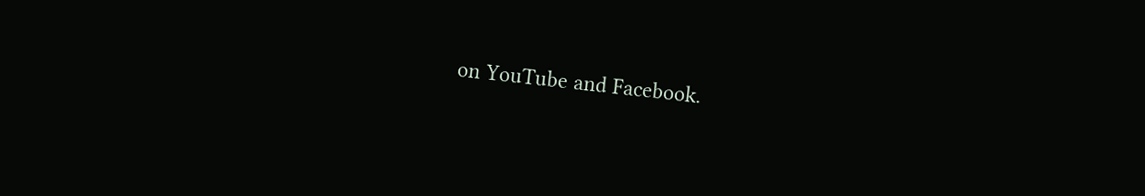on YouTube and Facebook.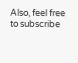Also, feel free to subscribe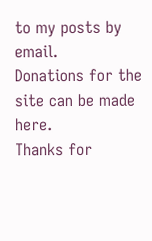to my posts by email.
Donations for the site can be made here.
Thanks for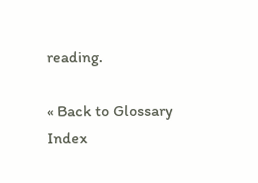reading.

« Back to Glossary Index